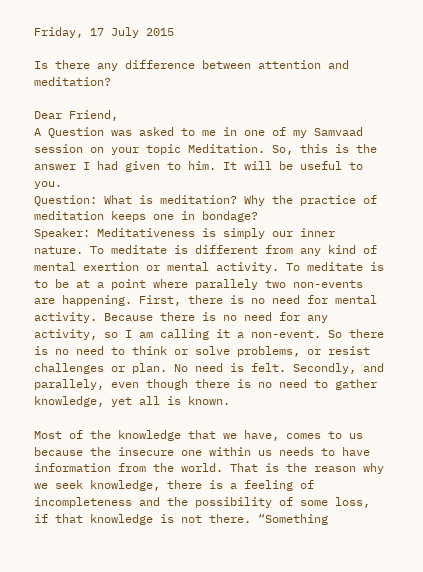Friday, 17 July 2015

Is there any difference between attention and meditation?

Dear Friend,
A Question was asked to me in one of my Samvaad session on your topic Meditation. So, this is the answer I had given to him. It will be useful to you.
Question: What is meditation? Why the practice of meditation keeps one in bondage?
Speaker: Meditativeness is simply our inner nature. To meditate is different from any kind of mental exertion or mental activity. To meditate is to be at a point where parallely two non-events are happening. First, there is no need for mental activity. Because there is no need for any activity, so I am calling it a non-event. So there is no need to think or solve problems, or resist challenges or plan. No need is felt. Secondly, and parallely, even though there is no need to gather knowledge, yet all is known.

Most of the knowledge that we have, comes to us because the insecure one within us needs to have information from the world. That is the reason why we seek knowledge, there is a feeling of incompleteness and the possibility of some loss, if that knowledge is not there. “Something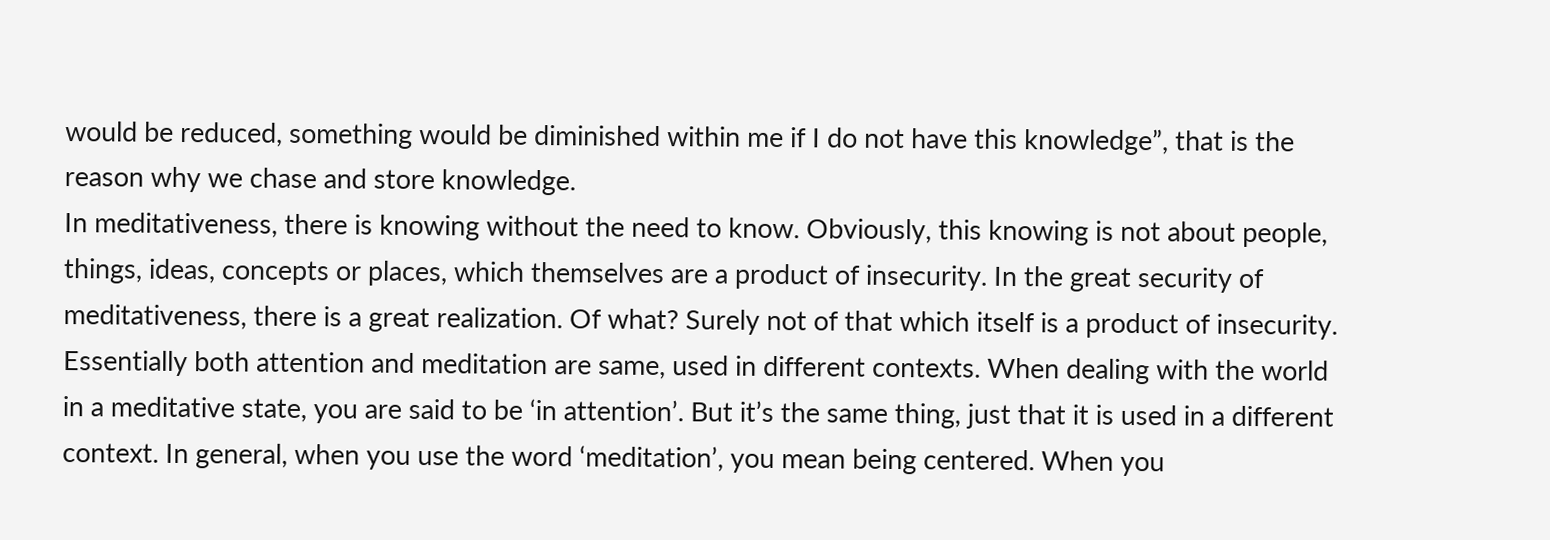would be reduced, something would be diminished within me if I do not have this knowledge”, that is the reason why we chase and store knowledge.
In meditativeness, there is knowing without the need to know. Obviously, this knowing is not about people, things, ideas, concepts or places, which themselves are a product of insecurity. In the great security of meditativeness, there is a great realization. Of what? Surely not of that which itself is a product of insecurity.
Essentially both attention and meditation are same, used in different contexts. When dealing with the world in a meditative state, you are said to be ‘in attention’. But it’s the same thing, just that it is used in a different context. In general, when you use the word ‘meditation’, you mean being centered. When you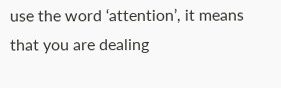use the word ‘attention’, it means that you are dealing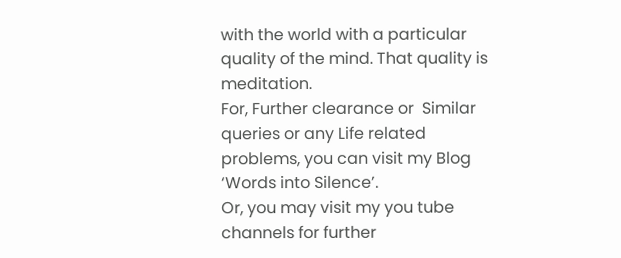with the world with a particular quality of the mind. That quality is meditation.
For, Further clearance or  Similar queries or any Life related problems, you can visit my Blog ‘Words into Silence’.
Or, you may visit my you tube channels for further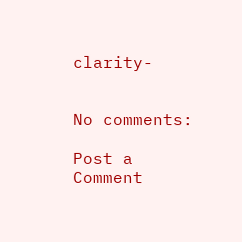clarity-


No comments:

Post a Comment